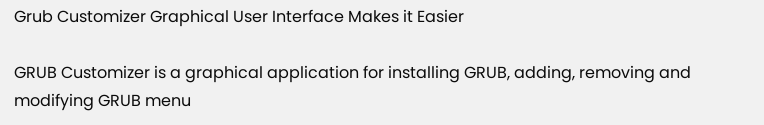Grub Customizer Graphical User Interface Makes it Easier

GRUB Customizer is a graphical application for installing GRUB, adding, removing and modifying GRUB menu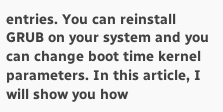entries. You can reinstall GRUB on your system and you can change boot time kernel parameters. In this article, I will show you how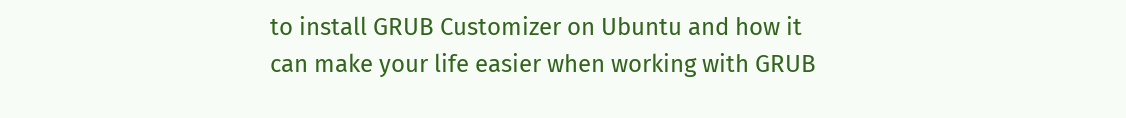to install GRUB Customizer on Ubuntu and how it can make your life easier when working with GRUB